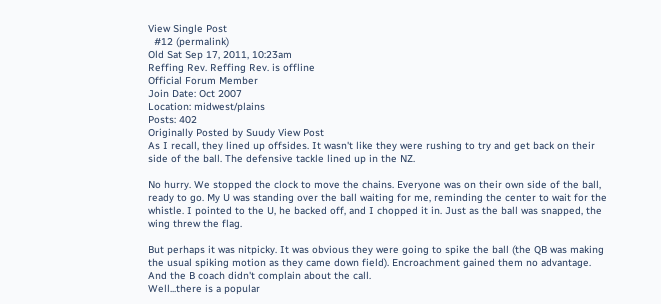View Single Post
  #12 (permalink)
Old Sat Sep 17, 2011, 10:23am
Reffing Rev. Reffing Rev. is offline
Official Forum Member
Join Date: Oct 2007
Location: midwest/plains
Posts: 402
Originally Posted by Suudy View Post
As I recall, they lined up offsides. It wasn't like they were rushing to try and get back on their side of the ball. The defensive tackle lined up in the NZ.

No hurry. We stopped the clock to move the chains. Everyone was on their own side of the ball, ready to go. My U was standing over the ball waiting for me, reminding the center to wait for the whistle. I pointed to the U, he backed off, and I chopped it in. Just as the ball was snapped, the wing threw the flag.

But perhaps it was nitpicky. It was obvious they were going to spike the ball (the QB was making the usual spiking motion as they came down field). Encroachment gained them no advantage. And the B coach didn't complain about the call.
Well...there is a popular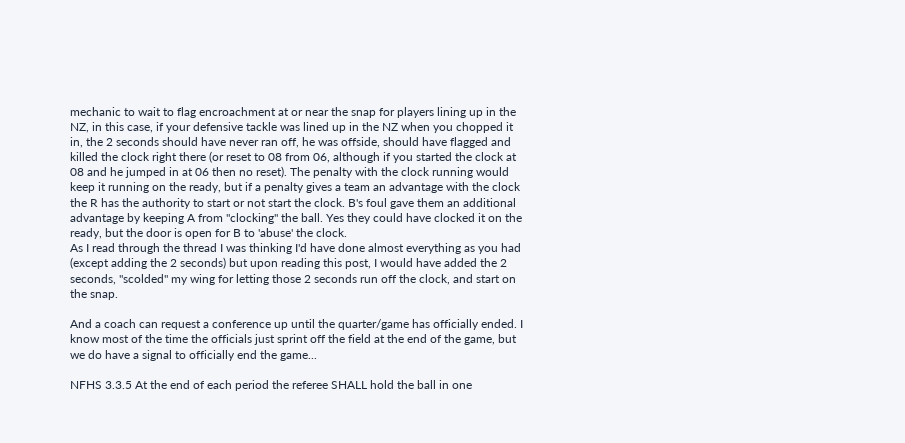mechanic to wait to flag encroachment at or near the snap for players lining up in the NZ, in this case, if your defensive tackle was lined up in the NZ when you chopped it in, the 2 seconds should have never ran off, he was offside, should have flagged and killed the clock right there (or reset to 08 from 06, although if you started the clock at 08 and he jumped in at 06 then no reset). The penalty with the clock running would keep it running on the ready, but if a penalty gives a team an advantage with the clock the R has the authority to start or not start the clock. B's foul gave them an additional advantage by keeping A from "clocking" the ball. Yes they could have clocked it on the ready, but the door is open for B to 'abuse' the clock.
As I read through the thread I was thinking I'd have done almost everything as you had (except adding the 2 seconds) but upon reading this post, I would have added the 2 seconds, "scolded" my wing for letting those 2 seconds run off the clock, and start on the snap.

And a coach can request a conference up until the quarter/game has officially ended. I know most of the time the officials just sprint off the field at the end of the game, but we do have a signal to officially end the game...

NFHS 3.3.5 At the end of each period the referee SHALL hold the ball in one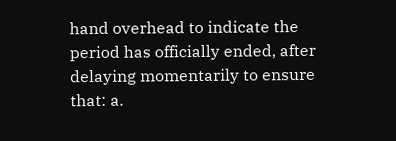hand overhead to indicate the period has officially ended, after delaying momentarily to ensure that: a.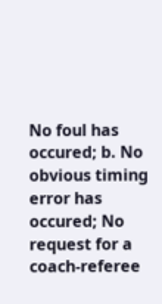No foul has occured; b. No obvious timing error has occured; No request for a coach-referee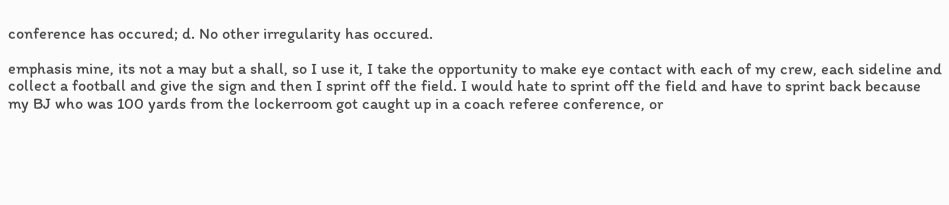conference has occured; d. No other irregularity has occured.

emphasis mine, its not a may but a shall, so I use it, I take the opportunity to make eye contact with each of my crew, each sideline and collect a football and give the sign and then I sprint off the field. I would hate to sprint off the field and have to sprint back because my BJ who was 100 yards from the lockerroom got caught up in a coach referee conference, or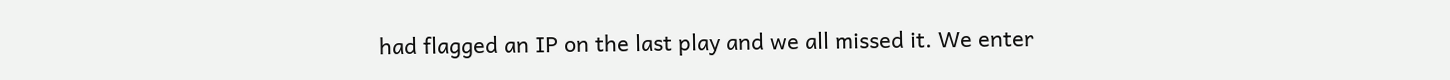had flagged an IP on the last play and we all missed it. We enter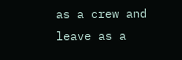as a crew and leave as a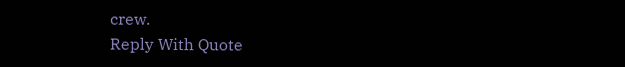crew.
Reply With Quote